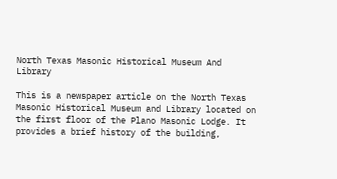North Texas Masonic Historical Museum And Library

This is a newspaper article on the North Texas Masonic Historical Museum and Library located on the first floor of the Plano Masonic Lodge. It provides a brief history of the building,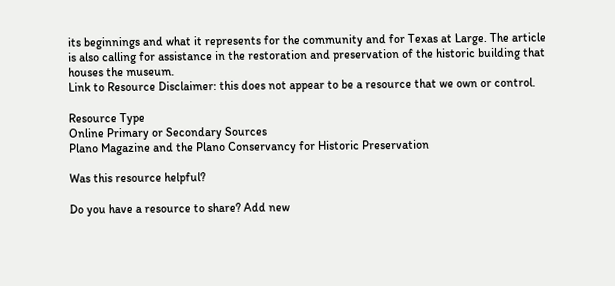its beginnings and what it represents for the community and for Texas at Large. The article is also calling for assistance in the restoration and preservation of the historic building that houses the museum.
Link to Resource Disclaimer: this does not appear to be a resource that we own or control.

Resource Type
Online Primary or Secondary Sources
Plano Magazine and the Plano Conservancy for Historic Preservation

Was this resource helpful?

Do you have a resource to share? Add new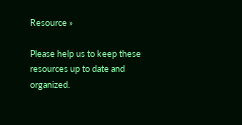Resource »

Please help us to keep these resources up to date and organized.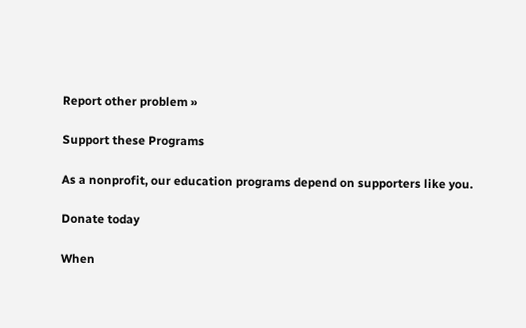Report other problem »

Support these Programs

As a nonprofit, our education programs depend on supporters like you.

Donate today

When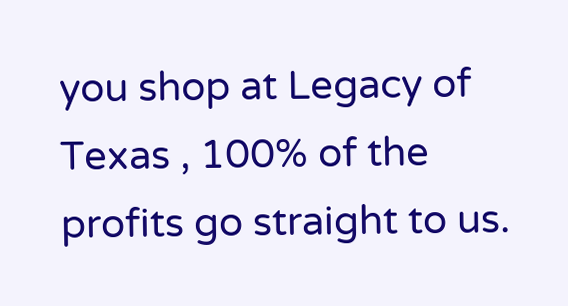you shop at Legacy of Texas , 100% of the profits go straight to us.